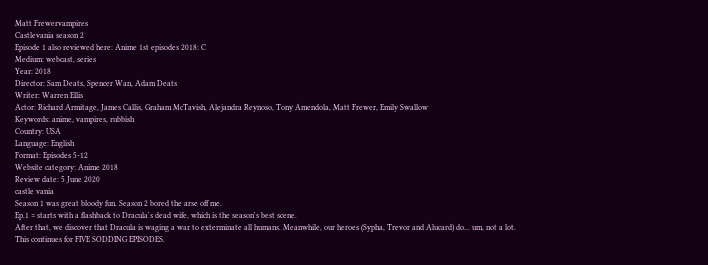Matt Frewervampires
Castlevania season 2
Episode 1 also reviewed here: Anime 1st episodes 2018: C
Medium: webcast, series
Year: 2018
Director: Sam Deats, Spencer Wan, Adam Deats
Writer: Warren Ellis
Actor: Richard Armitage, James Callis, Graham McTavish, Alejandra Reynoso, Tony Amendola, Matt Frewer, Emily Swallow
Keywords: anime, vampires, rubbish
Country: USA
Language: English
Format: Episodes 5-12
Website category: Anime 2018
Review date: 5 June 2020
castle vania
Season 1 was great bloody fun. Season 2 bored the arse off me.
Ep.1 = starts with a flashback to Dracula's dead wife, which is the season's best scene.
After that, we discover that Dracula is waging a war to exterminate all humans. Meanwhile, our heroes (Sypha, Trevor and Alucard) do... um, not a lot.
This continues for FIVE SODDING EPISODES.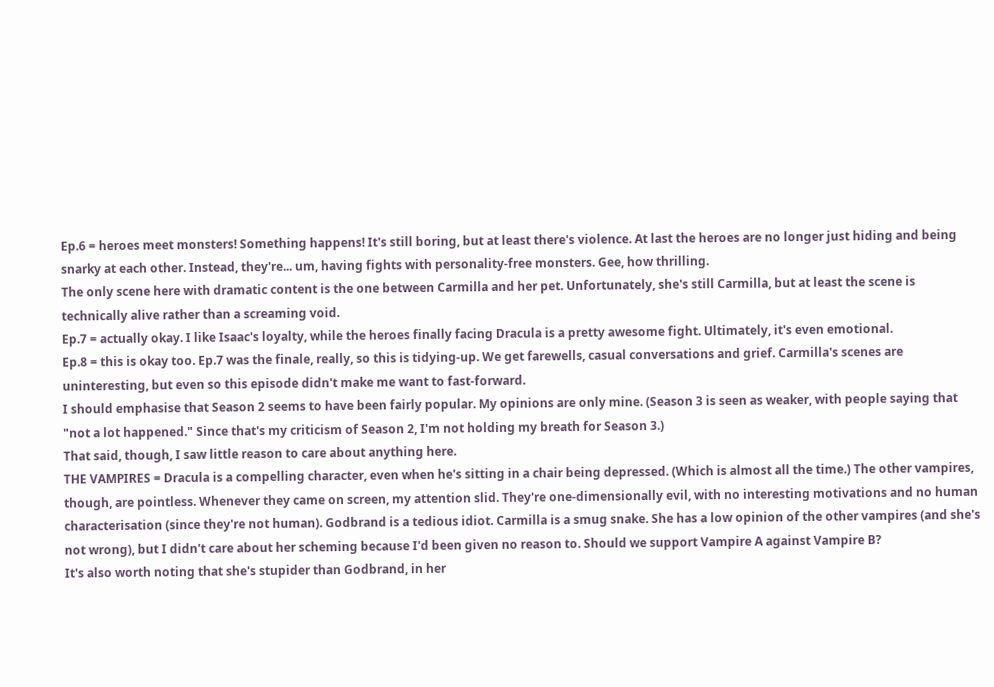Ep.6 = heroes meet monsters! Something happens! It's still boring, but at least there's violence. At last the heroes are no longer just hiding and being snarky at each other. Instead, they're... um, having fights with personality-free monsters. Gee, how thrilling.
The only scene here with dramatic content is the one between Carmilla and her pet. Unfortunately, she's still Carmilla, but at least the scene is technically alive rather than a screaming void.
Ep.7 = actually okay. I like Isaac's loyalty, while the heroes finally facing Dracula is a pretty awesome fight. Ultimately, it's even emotional.
Ep.8 = this is okay too. Ep.7 was the finale, really, so this is tidying-up. We get farewells, casual conversations and grief. Carmilla's scenes are uninteresting, but even so this episode didn't make me want to fast-forward.
I should emphasise that Season 2 seems to have been fairly popular. My opinions are only mine. (Season 3 is seen as weaker, with people saying that "not a lot happened." Since that's my criticism of Season 2, I'm not holding my breath for Season 3.)
That said, though, I saw little reason to care about anything here.
THE VAMPIRES = Dracula is a compelling character, even when he's sitting in a chair being depressed. (Which is almost all the time.) The other vampires, though, are pointless. Whenever they came on screen, my attention slid. They're one-dimensionally evil, with no interesting motivations and no human characterisation (since they're not human). Godbrand is a tedious idiot. Carmilla is a smug snake. She has a low opinion of the other vampires (and she's not wrong), but I didn't care about her scheming because I'd been given no reason to. Should we support Vampire A against Vampire B?
It's also worth noting that she's stupider than Godbrand, in her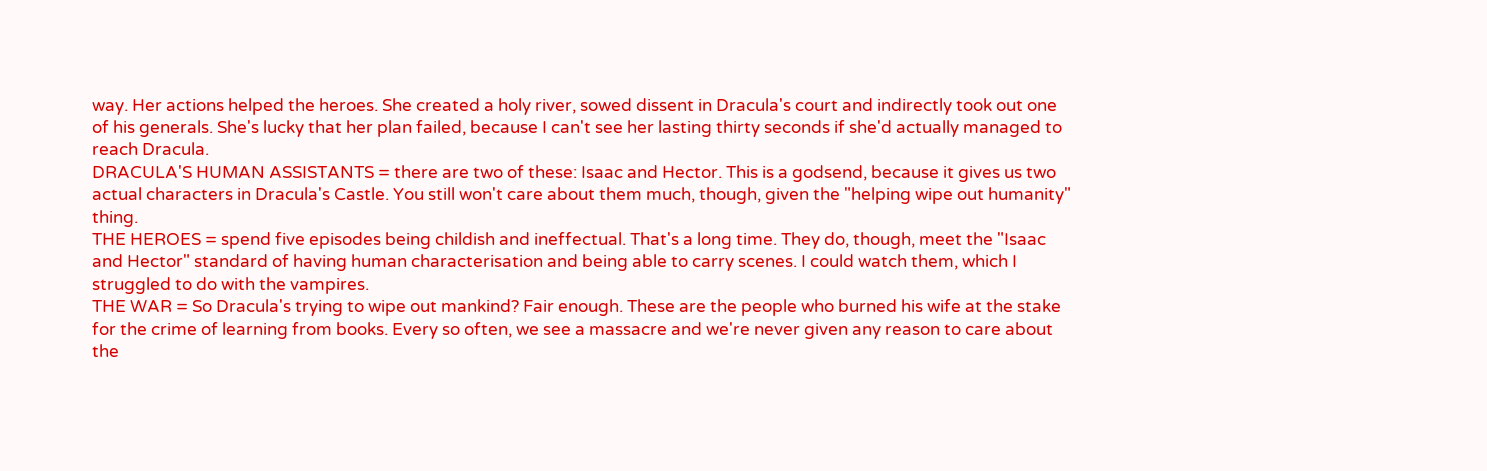way. Her actions helped the heroes. She created a holy river, sowed dissent in Dracula's court and indirectly took out one of his generals. She's lucky that her plan failed, because I can't see her lasting thirty seconds if she'd actually managed to reach Dracula.
DRACULA'S HUMAN ASSISTANTS = there are two of these: Isaac and Hector. This is a godsend, because it gives us two actual characters in Dracula's Castle. You still won't care about them much, though, given the "helping wipe out humanity" thing.
THE HEROES = spend five episodes being childish and ineffectual. That's a long time. They do, though, meet the "Isaac and Hector" standard of having human characterisation and being able to carry scenes. I could watch them, which I struggled to do with the vampires.
THE WAR = So Dracula's trying to wipe out mankind? Fair enough. These are the people who burned his wife at the stake for the crime of learning from books. Every so often, we see a massacre and we're never given any reason to care about the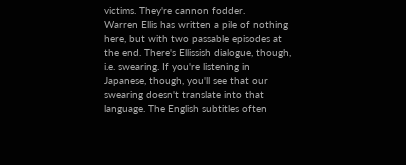victims. They're cannon fodder.
Warren Ellis has written a pile of nothing here, but with two passable episodes at the end. There's Ellissish dialogue, though, i.e. swearing. If you're listening in Japanese, though, you'll see that our swearing doesn't translate into that language. The English subtitles often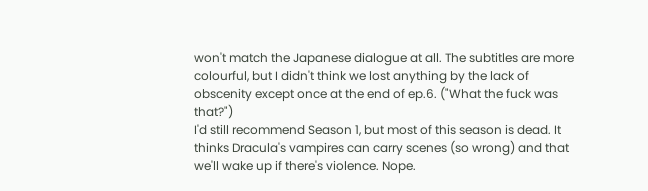won't match the Japanese dialogue at all. The subtitles are more colourful, but I didn't think we lost anything by the lack of obscenity except once at the end of ep.6. ("What the fuck was that?")
I'd still recommend Season 1, but most of this season is dead. It thinks Dracula's vampires can carry scenes (so wrong) and that we'll wake up if there's violence. Nope.